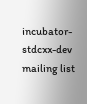incubator-stdcxx-dev mailing list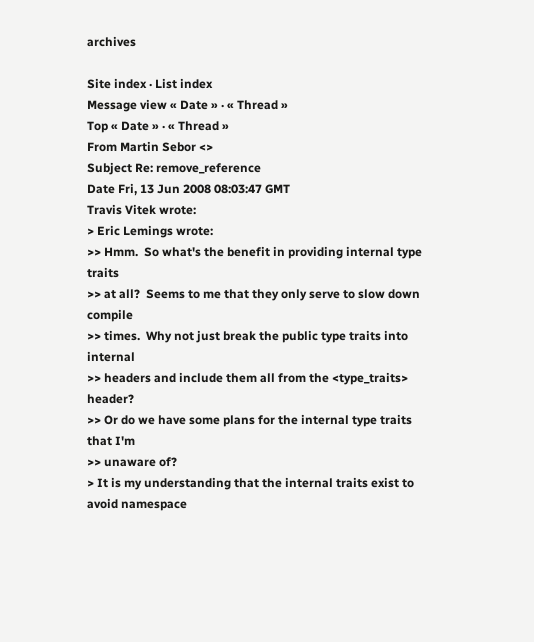archives

Site index · List index
Message view « Date » · « Thread »
Top « Date » · « Thread »
From Martin Sebor <>
Subject Re: remove_reference
Date Fri, 13 Jun 2008 08:03:47 GMT
Travis Vitek wrote:
> Eric Lemings wrote:
>> Hmm.  So what's the benefit in providing internal type traits
>> at all?  Seems to me that they only serve to slow down compile
>> times.  Why not just break the public type traits into internal
>> headers and include them all from the <type_traits> header?
>> Or do we have some plans for the internal type traits that I'm
>> unaware of?
> It is my understanding that the internal traits exist to avoid namespace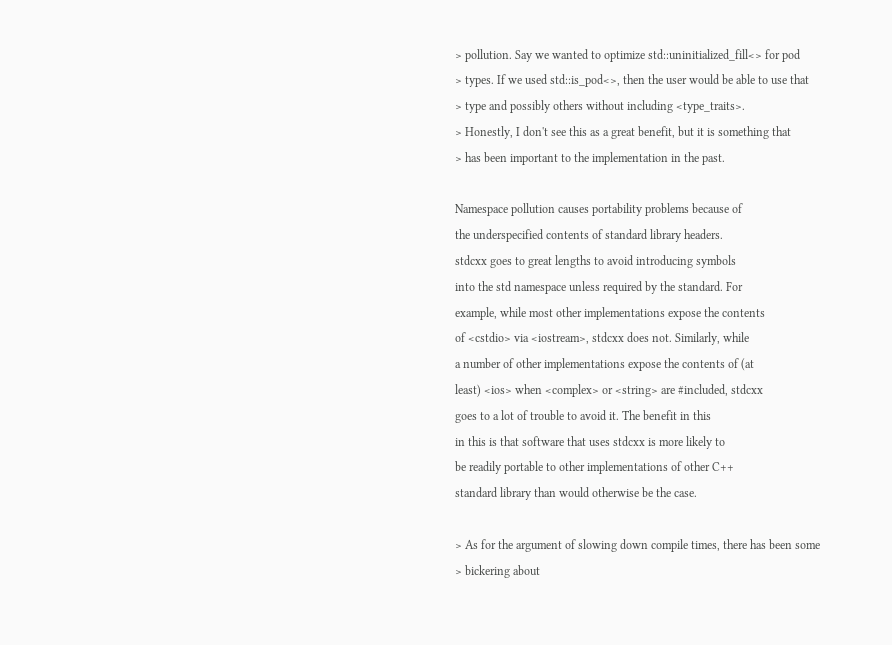> pollution. Say we wanted to optimize std::uninitialized_fill<> for pod
> types. If we used std::is_pod<>, then the user would be able to use that
> type and possibly others without including <type_traits>.
> Honestly, I don't see this as a great benefit, but it is something that
> has been important to the implementation in the past.

Namespace pollution causes portability problems because of
the underspecified contents of standard library headers.
stdcxx goes to great lengths to avoid introducing symbols
into the std namespace unless required by the standard. For
example, while most other implementations expose the contents
of <cstdio> via <iostream>, stdcxx does not. Similarly, while
a number of other implementations expose the contents of (at
least) <ios> when <complex> or <string> are #included, stdcxx
goes to a lot of trouble to avoid it. The benefit in this
in this is that software that uses stdcxx is more likely to
be readily portable to other implementations of other C++
standard library than would otherwise be the case.

> As for the argument of slowing down compile times, there has been some
> bickering about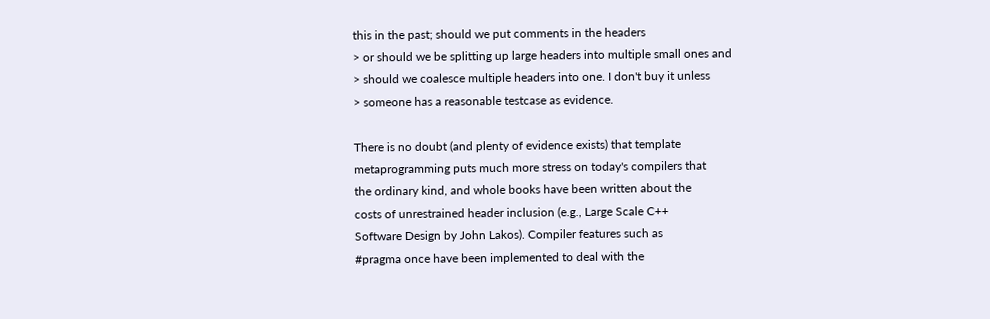this in the past; should we put comments in the headers
> or should we be splitting up large headers into multiple small ones and
> should we coalesce multiple headers into one. I don't buy it unless
> someone has a reasonable testcase as evidence.

There is no doubt (and plenty of evidence exists) that template
metaprogramming puts much more stress on today's compilers that
the ordinary kind, and whole books have been written about the
costs of unrestrained header inclusion (e.g., Large Scale C++
Software Design by John Lakos). Compiler features such as
#pragma once have been implemented to deal with the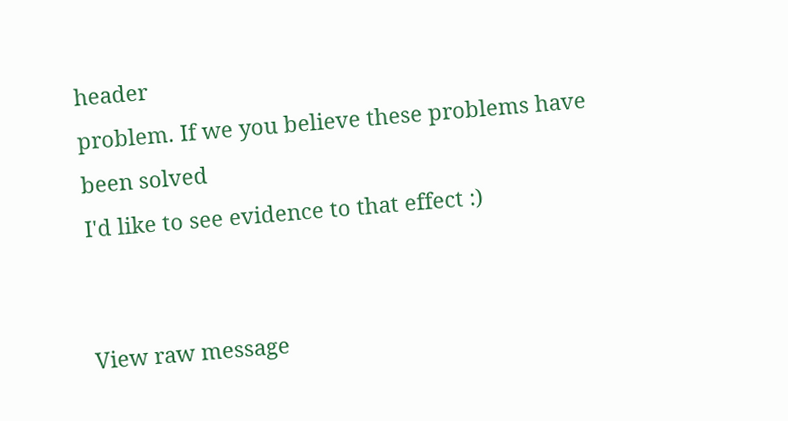header
problem. If we you believe these problems have been solved
I'd like to see evidence to that effect :)


View raw message